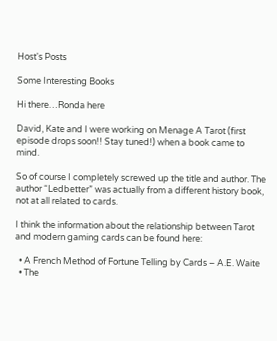Host's Posts

Some Interesting Books

Hi there…Ronda here

David, Kate and I were working on Menage A Tarot (first episode drops soon!! Stay tuned!) when a book came to mind.

So of course I completely screwed up the title and author. The author “Ledbetter” was actually from a different history book, not at all related to cards.

I think the information about the relationship between Tarot and modern gaming cards can be found here:

  • A French Method of Fortune Telling by Cards – A.E. Waite
  • The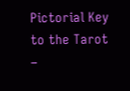Pictorial Key to the Tarot –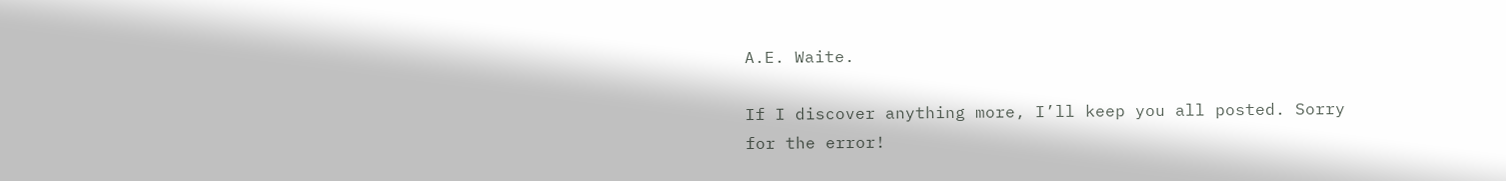A.E. Waite.

If I discover anything more, I’ll keep you all posted. Sorry for the error!